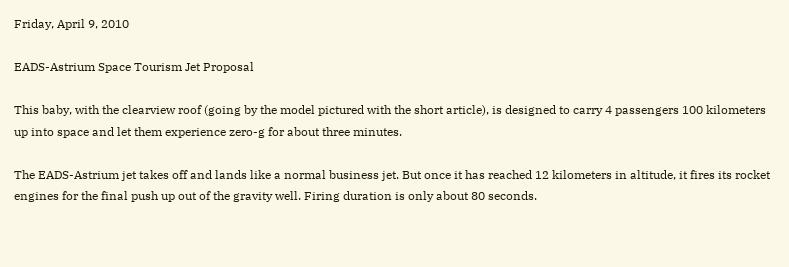Friday, April 9, 2010

EADS-Astrium Space Tourism Jet Proposal

This baby, with the clearview roof (going by the model pictured with the short article), is designed to carry 4 passengers 100 kilometers up into space and let them experience zero-g for about three minutes.

The EADS-Astrium jet takes off and lands like a normal business jet. But once it has reached 12 kilometers in altitude, it fires its rocket engines for the final push up out of the gravity well. Firing duration is only about 80 seconds.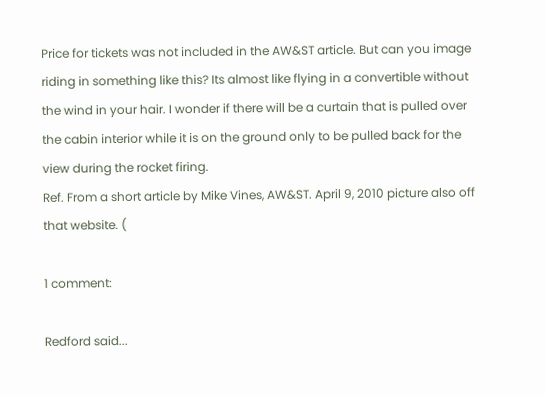Price for tickets was not included in the AW&ST article. But can you image riding in something like this? Its almost like flying in a convertible without the wind in your hair. I wonder if there will be a curtain that is pulled over the cabin interior while it is on the ground only to be pulled back for the view during the rocket firing.
Ref. From a short article by Mike Vines, AW&ST. April 9, 2010 picture also off that website. (

1 comment:

Redford said...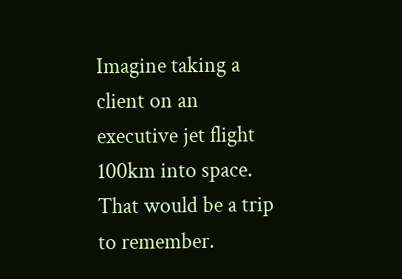Imagine taking a client on an executive jet flight 100km into space. That would be a trip to remember.